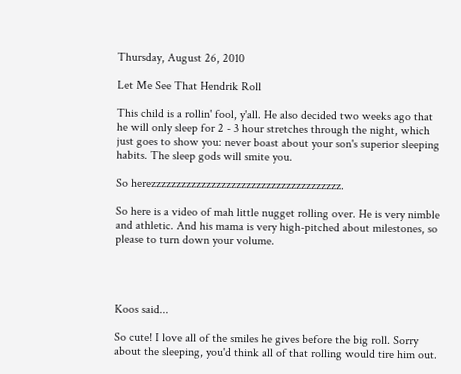Thursday, August 26, 2010

Let Me See That Hendrik Roll

This child is a rollin' fool, y'all. He also decided two weeks ago that he will only sleep for 2 - 3 hour stretches through the night, which just goes to show you: never boast about your son's superior sleeping habits. The sleep gods will smite you.

So herezzzzzzzzzzzzzzzzzzzzzzzzzzzzzzzzzzzzzz.

So here is a video of mah little nugget rolling over. He is very nimble and athletic. And his mama is very high-pitched about milestones, so please to turn down your volume.




Koos said...

So cute! I love all of the smiles he gives before the big roll. Sorry about the sleeping, you'd think all of that rolling would tire him out.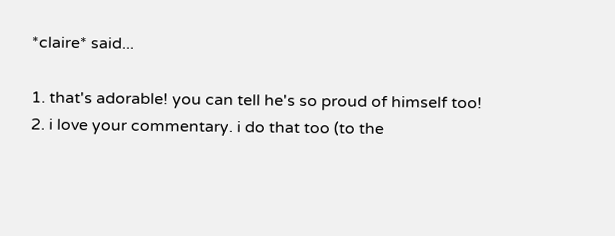*claire* said...

1. that's adorable! you can tell he's so proud of himself too!
2. i love your commentary. i do that too (to the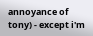annoyance of tony) - except i'm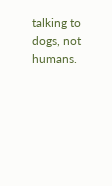talking to dogs, not humans.